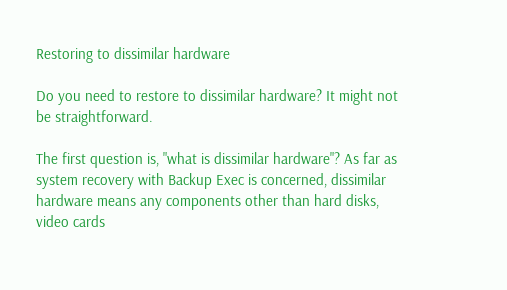Restoring to dissimilar hardware

Do you need to restore to dissimilar hardware? It might not be straightforward.

The first question is, "what is dissimilar hardware"? As far as system recovery with Backup Exec is concerned, dissimilar hardware means any components other than hard disks, video cards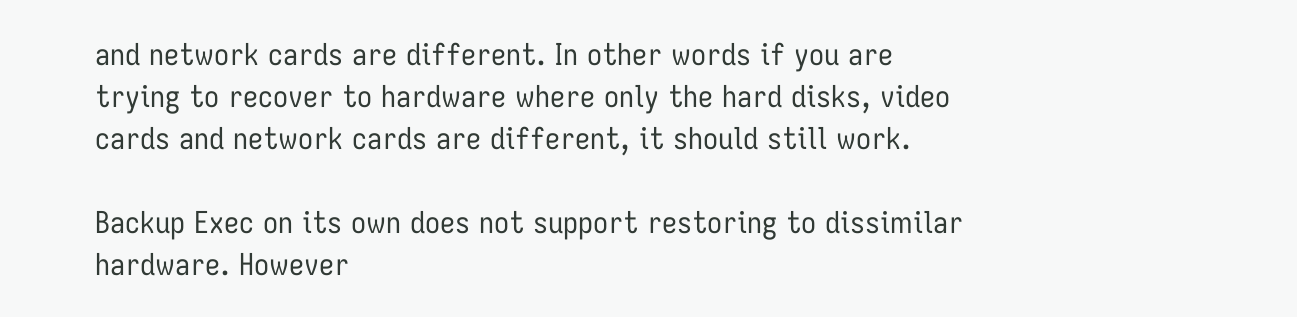and network cards are different. In other words if you are trying to recover to hardware where only the hard disks, video cards and network cards are different, it should still work.

Backup Exec on its own does not support restoring to dissimilar hardware. However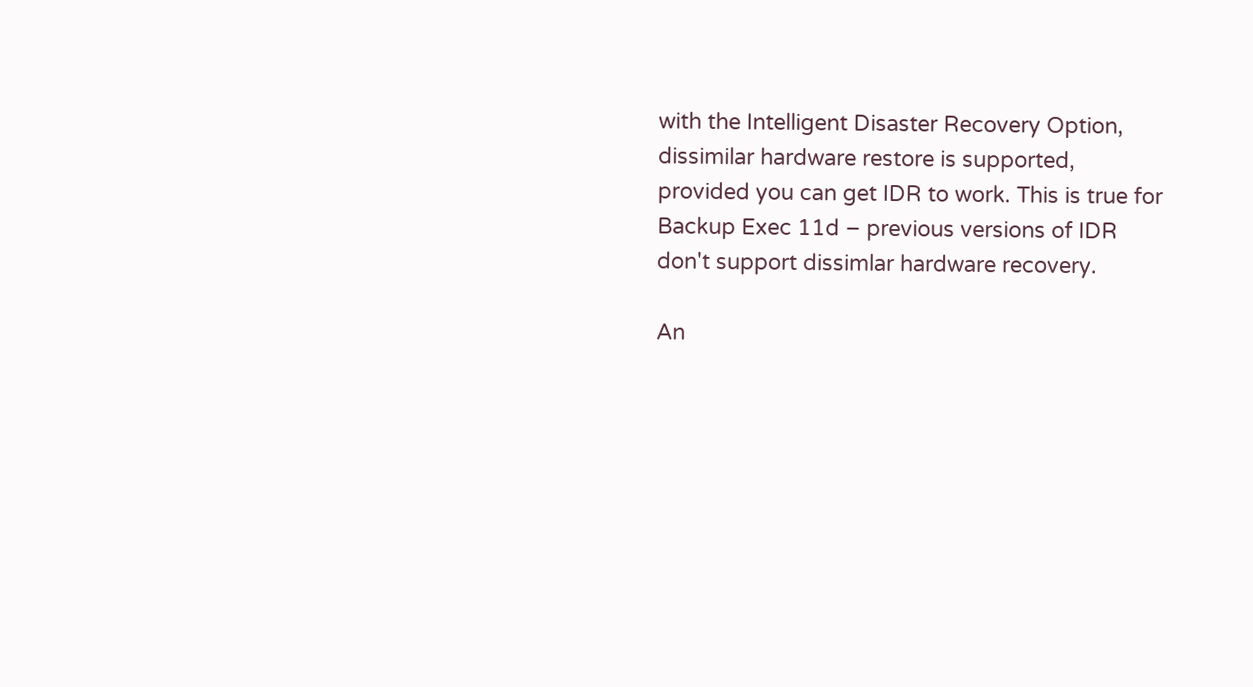with the Intelligent Disaster Recovery Option, dissimilar hardware restore is supported, provided you can get IDR to work. This is true for Backup Exec 11d – previous versions of IDR don't support dissimlar hardware recovery.

An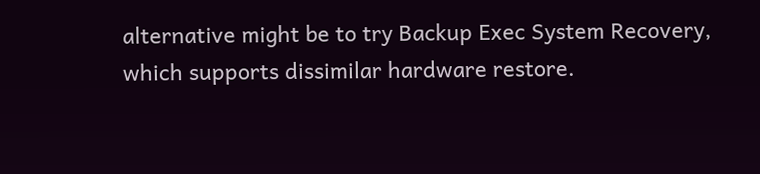alternative might be to try Backup Exec System Recovery, which supports dissimilar hardware restore.